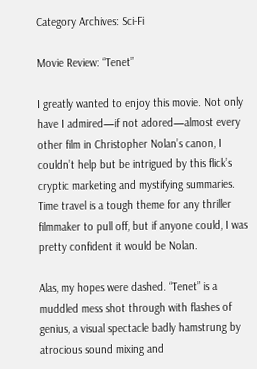Category Archives: Sci-Fi

Movie Review: “Tenet”

I greatly wanted to enjoy this movie. Not only have I admired—if not adored—almost every other film in Christopher Nolan’s canon, I couldn’t help but be intrigued by this flick’s cryptic marketing and mystifying summaries. Time travel is a tough theme for any thriller filmmaker to pull off, but if anyone could, I was pretty confident it would be Nolan.

Alas, my hopes were dashed. “Tenet” is a muddled mess shot through with flashes of genius, a visual spectacle badly hamstrung by atrocious sound mixing and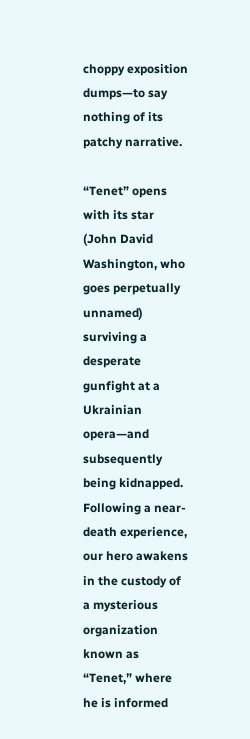choppy exposition dumps—to say nothing of its patchy narrative.

“Tenet” opens with its star (John David Washington, who goes perpetually unnamed) surviving a desperate gunfight at a Ukrainian opera—and subsequently being kidnapped. Following a near-death experience, our hero awakens in the custody of a mysterious organization known as “Tenet,” where he is informed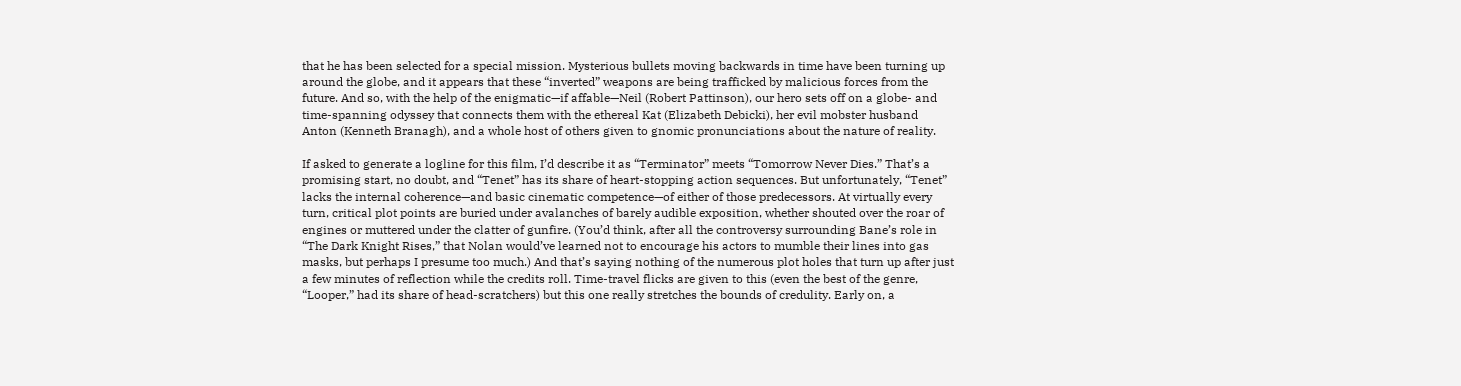that he has been selected for a special mission. Mysterious bullets moving backwards in time have been turning up around the globe, and it appears that these “inverted” weapons are being trafficked by malicious forces from the future. And so, with the help of the enigmatic—if affable—Neil (Robert Pattinson), our hero sets off on a globe- and time-spanning odyssey that connects them with the ethereal Kat (Elizabeth Debicki), her evil mobster husband Anton (Kenneth Branagh), and a whole host of others given to gnomic pronunciations about the nature of reality.

If asked to generate a logline for this film, I’d describe it as “Terminator” meets “Tomorrow Never Dies.” That’s a promising start, no doubt, and “Tenet” has its share of heart-stopping action sequences. But unfortunately, “Tenet” lacks the internal coherence—and basic cinematic competence—of either of those predecessors. At virtually every turn, critical plot points are buried under avalanches of barely audible exposition, whether shouted over the roar of engines or muttered under the clatter of gunfire. (You’d think, after all the controversy surrounding Bane’s role in “The Dark Knight Rises,” that Nolan would’ve learned not to encourage his actors to mumble their lines into gas masks, but perhaps I presume too much.) And that’s saying nothing of the numerous plot holes that turn up after just a few minutes of reflection while the credits roll. Time-travel flicks are given to this (even the best of the genre, “Looper,” had its share of head-scratchers) but this one really stretches the bounds of credulity. Early on, a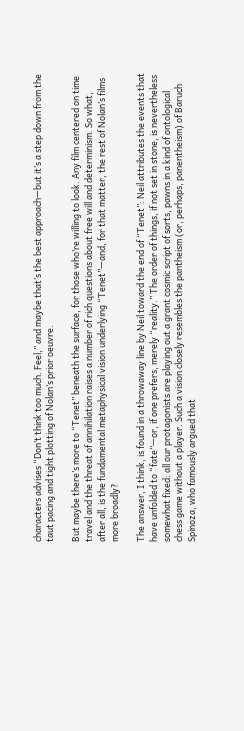characters advises “Don’t think too much. Feel,” and maybe that’s the best approach—but it’s a step down from the taut pacing and tight plotting of Nolan’s prior oeuvre.

But maybe there’s more to “Tenet” beneath the surface, for those who’re willing to look. Any film centered on time travel and the threat of annihilation raises a number of rich questions about free will and determinism. So what, after all, is the fundamental metaphysical vision underlying “Tenet”—and, for that matter, the rest of Nolan’s films more broadly?

The answer, I think, is found in a throwaway line by Neil toward the end of “Tenet”: Neil attributes the events that have unfolded to “fate”—or, if one prefers, merely “reality.” The order of things, if not set in stone, is nevertheless somewhat fixed: all our protagonists are playing out a grant cosmic script of sorts, pawns in a kind of ontological chess game without a player. Such a vision closely resembles the pantheism (or, perhaps, panentheism) of Baruch Spinoza, who famously argued that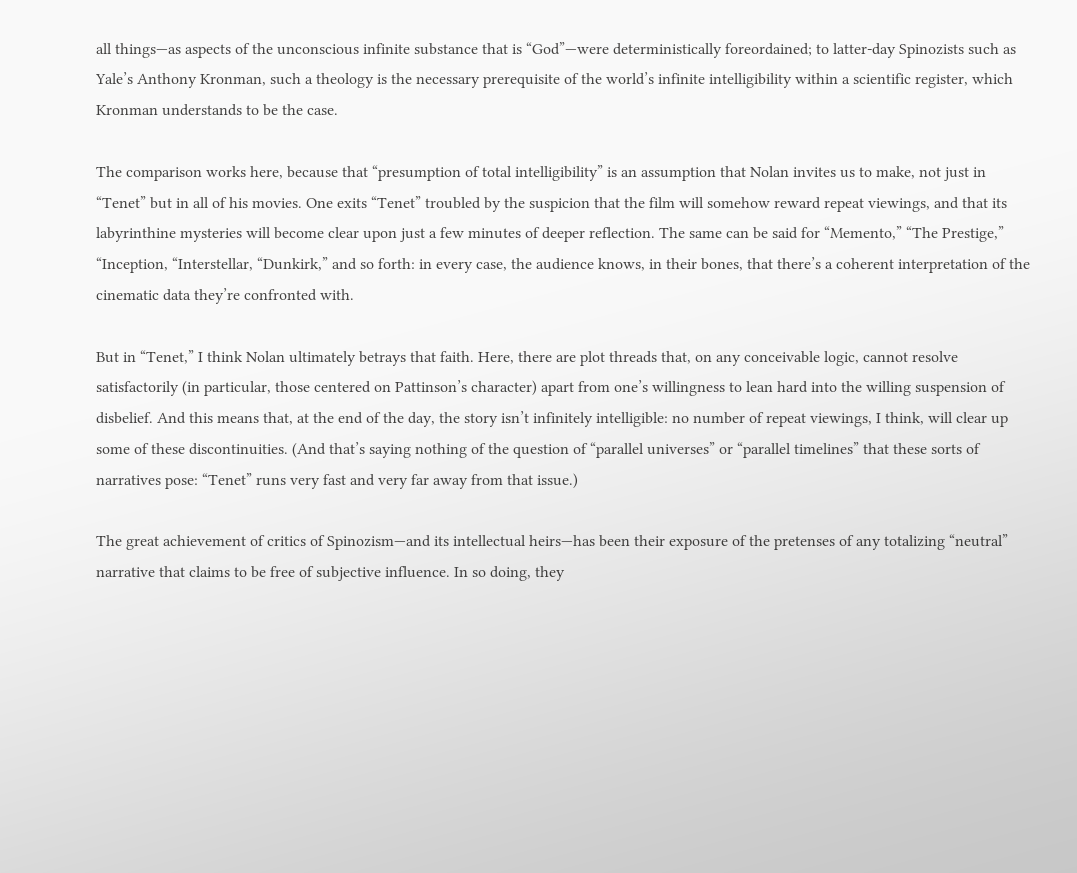all things—as aspects of the unconscious infinite substance that is “God”—were deterministically foreordained; to latter-day Spinozists such as Yale’s Anthony Kronman, such a theology is the necessary prerequisite of the world’s infinite intelligibility within a scientific register, which Kronman understands to be the case.

The comparison works here, because that “presumption of total intelligibility” is an assumption that Nolan invites us to make, not just in “Tenet” but in all of his movies. One exits “Tenet” troubled by the suspicion that the film will somehow reward repeat viewings, and that its labyrinthine mysteries will become clear upon just a few minutes of deeper reflection. The same can be said for “Memento,” “The Prestige,” “Inception, “Interstellar, “Dunkirk,” and so forth: in every case, the audience knows, in their bones, that there’s a coherent interpretation of the cinematic data they’re confronted with.

But in “Tenet,” I think Nolan ultimately betrays that faith. Here, there are plot threads that, on any conceivable logic, cannot resolve satisfactorily (in particular, those centered on Pattinson’s character) apart from one’s willingness to lean hard into the willing suspension of disbelief. And this means that, at the end of the day, the story isn’t infinitely intelligible: no number of repeat viewings, I think, will clear up some of these discontinuities. (And that’s saying nothing of the question of “parallel universes” or “parallel timelines” that these sorts of narratives pose: “Tenet” runs very fast and very far away from that issue.)

The great achievement of critics of Spinozism—and its intellectual heirs—has been their exposure of the pretenses of any totalizing “neutral” narrative that claims to be free of subjective influence. In so doing, they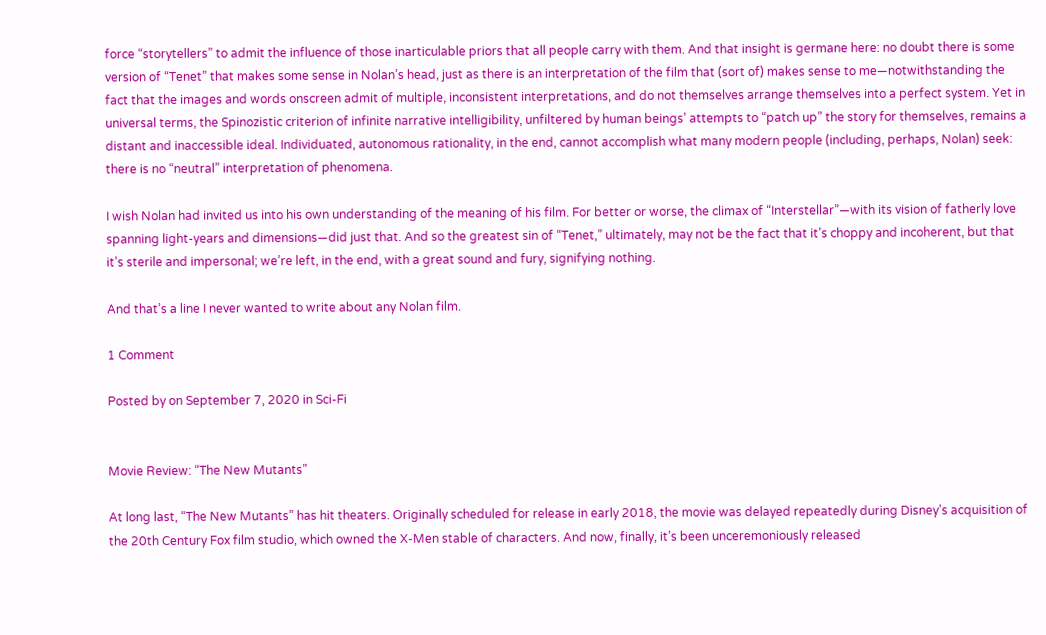force “storytellers” to admit the influence of those inarticulable priors that all people carry with them. And that insight is germane here: no doubt there is some version of “Tenet” that makes some sense in Nolan’s head, just as there is an interpretation of the film that (sort of) makes sense to me—notwithstanding the fact that the images and words onscreen admit of multiple, inconsistent interpretations, and do not themselves arrange themselves into a perfect system. Yet in universal terms, the Spinozistic criterion of infinite narrative intelligibility, unfiltered by human beings’ attempts to “patch up” the story for themselves, remains a distant and inaccessible ideal. Individuated, autonomous rationality, in the end, cannot accomplish what many modern people (including, perhaps, Nolan) seek: there is no “neutral” interpretation of phenomena.

I wish Nolan had invited us into his own understanding of the meaning of his film. For better or worse, the climax of “Interstellar”—with its vision of fatherly love spanning light-years and dimensions—did just that. And so the greatest sin of “Tenet,” ultimately, may not be the fact that it’s choppy and incoherent, but that it’s sterile and impersonal; we’re left, in the end, with a great sound and fury, signifying nothing.

And that’s a line I never wanted to write about any Nolan film.

1 Comment

Posted by on September 7, 2020 in Sci-Fi


Movie Review: “The New Mutants”

At long last, “The New Mutants” has hit theaters. Originally scheduled for release in early 2018, the movie was delayed repeatedly during Disney’s acquisition of the 20th Century Fox film studio, which owned the X-Men stable of characters. And now, finally, it’s been unceremoniously released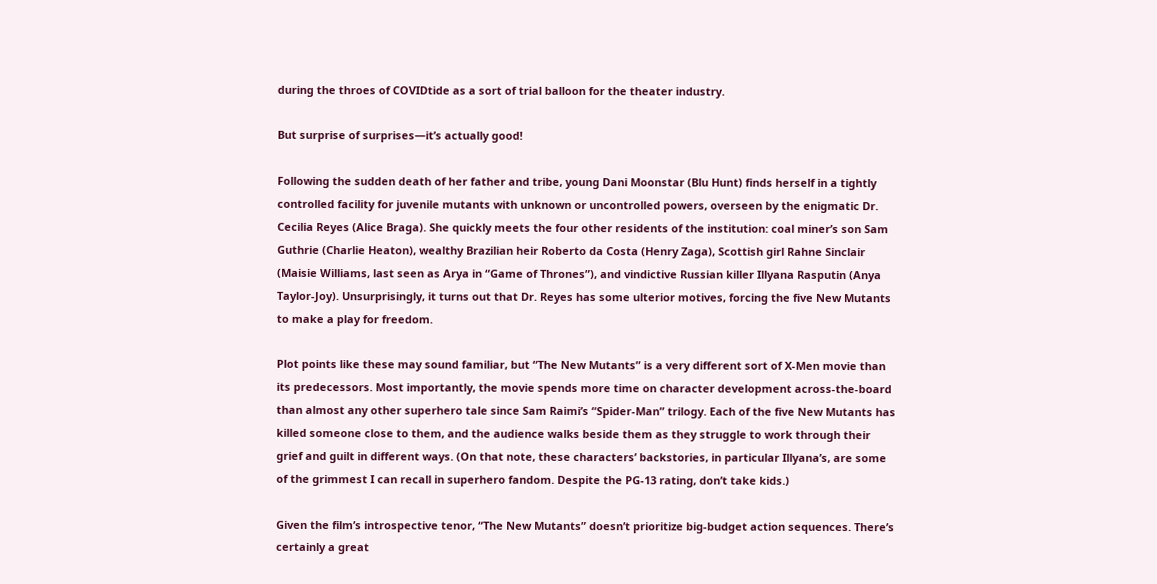during the throes of COVIDtide as a sort of trial balloon for the theater industry.

But surprise of surprises—it’s actually good!

Following the sudden death of her father and tribe, young Dani Moonstar (Blu Hunt) finds herself in a tightly controlled facility for juvenile mutants with unknown or uncontrolled powers, overseen by the enigmatic Dr. Cecilia Reyes (Alice Braga). She quickly meets the four other residents of the institution: coal miner’s son Sam Guthrie (Charlie Heaton), wealthy Brazilian heir Roberto da Costa (Henry Zaga), Scottish girl Rahne Sinclair (Maisie Williams, last seen as Arya in “Game of Thrones”), and vindictive Russian killer Illyana Rasputin (Anya Taylor-Joy). Unsurprisingly, it turns out that Dr. Reyes has some ulterior motives, forcing the five New Mutants to make a play for freedom.

Plot points like these may sound familiar, but “The New Mutants” is a very different sort of X-Men movie than its predecessors. Most importantly, the movie spends more time on character development across-the-board than almost any other superhero tale since Sam Raimi’s “Spider-Man” trilogy. Each of the five New Mutants has killed someone close to them, and the audience walks beside them as they struggle to work through their grief and guilt in different ways. (On that note, these characters’ backstories, in particular Illyana’s, are some of the grimmest I can recall in superhero fandom. Despite the PG-13 rating, don’t take kids.)

Given the film’s introspective tenor, “The New Mutants” doesn’t prioritize big-budget action sequences. There’s certainly a great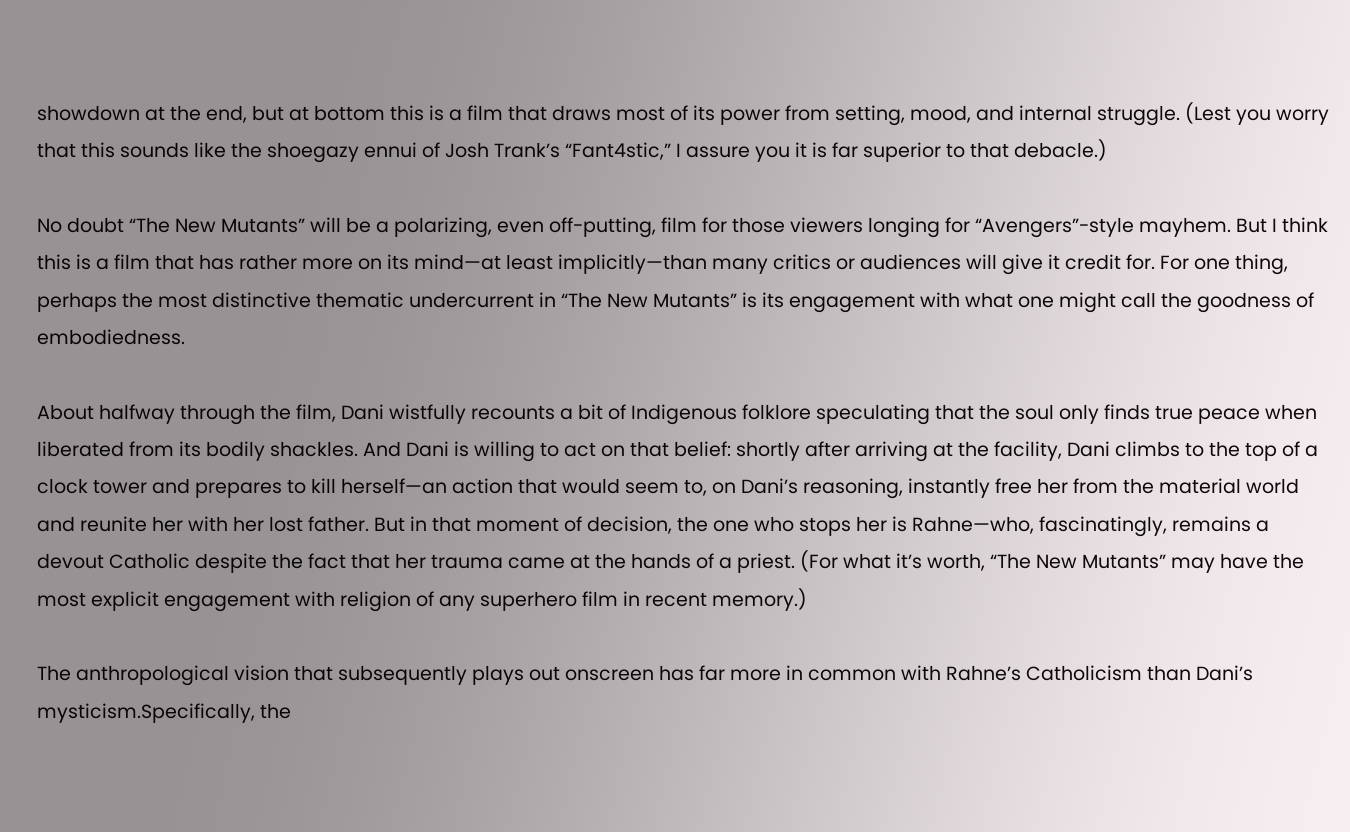showdown at the end, but at bottom this is a film that draws most of its power from setting, mood, and internal struggle. (Lest you worry that this sounds like the shoegazy ennui of Josh Trank’s “Fant4stic,” I assure you it is far superior to that debacle.)

No doubt “The New Mutants” will be a polarizing, even off-putting, film for those viewers longing for “Avengers”-style mayhem. But I think this is a film that has rather more on its mind—at least implicitly—than many critics or audiences will give it credit for. For one thing, perhaps the most distinctive thematic undercurrent in “The New Mutants” is its engagement with what one might call the goodness of embodiedness.

About halfway through the film, Dani wistfully recounts a bit of Indigenous folklore speculating that the soul only finds true peace when liberated from its bodily shackles. And Dani is willing to act on that belief: shortly after arriving at the facility, Dani climbs to the top of a clock tower and prepares to kill herself—an action that would seem to, on Dani’s reasoning, instantly free her from the material world and reunite her with her lost father. But in that moment of decision, the one who stops her is Rahne—who, fascinatingly, remains a devout Catholic despite the fact that her trauma came at the hands of a priest. (For what it’s worth, “The New Mutants” may have the most explicit engagement with religion of any superhero film in recent memory.)

The anthropological vision that subsequently plays out onscreen has far more in common with Rahne’s Catholicism than Dani’s mysticism.Specifically, the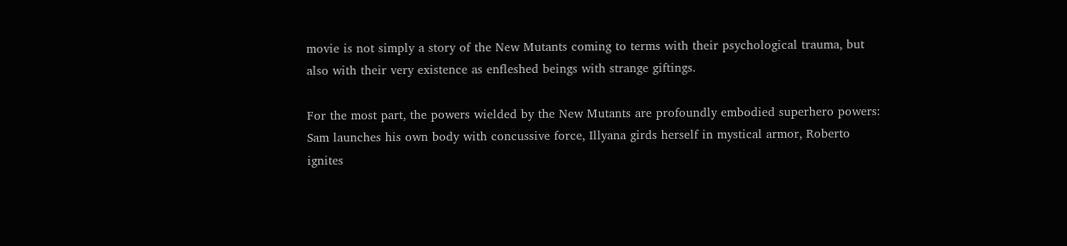movie is not simply a story of the New Mutants coming to terms with their psychological trauma, but also with their very existence as enfleshed beings with strange giftings.

For the most part, the powers wielded by the New Mutants are profoundly embodied superhero powers: Sam launches his own body with concussive force, Illyana girds herself in mystical armor, Roberto ignites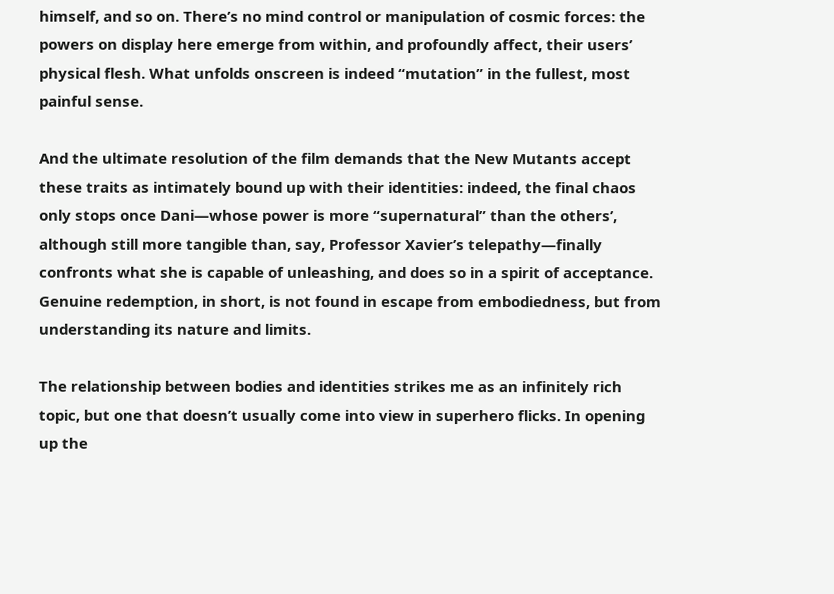himself, and so on. There’s no mind control or manipulation of cosmic forces: the powers on display here emerge from within, and profoundly affect, their users’ physical flesh. What unfolds onscreen is indeed “mutation” in the fullest, most painful sense.

And the ultimate resolution of the film demands that the New Mutants accept these traits as intimately bound up with their identities: indeed, the final chaos only stops once Dani—whose power is more “supernatural” than the others’, although still more tangible than, say, Professor Xavier’s telepathy—finally confronts what she is capable of unleashing, and does so in a spirit of acceptance. Genuine redemption, in short, is not found in escape from embodiedness, but from understanding its nature and limits.

The relationship between bodies and identities strikes me as an infinitely rich topic, but one that doesn’t usually come into view in superhero flicks. In opening up the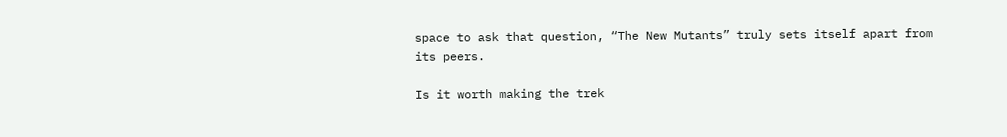space to ask that question, “The New Mutants” truly sets itself apart from its peers.

Is it worth making the trek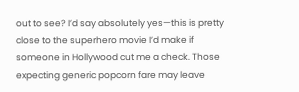out to see? I’d say absolutely yes—this is pretty close to the superhero movie I’d make if someone in Hollywood cut me a check. Those expecting generic popcorn fare may leave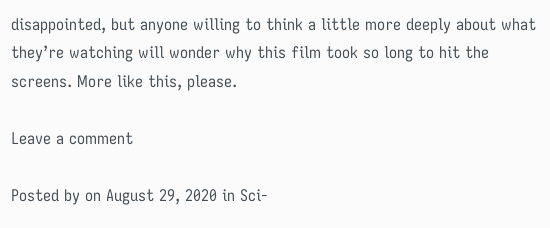disappointed, but anyone willing to think a little more deeply about what they’re watching will wonder why this film took so long to hit the screens. More like this, please.

Leave a comment

Posted by on August 29, 2020 in Sci-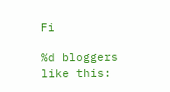Fi

%d bloggers like this: